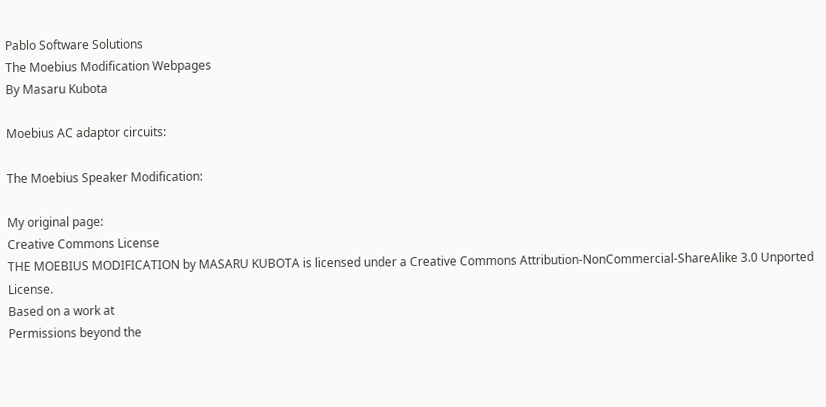Pablo Software Solutions
The Moebius Modification Webpages
By Masaru Kubota

Moebius AC adaptor circuits:

The Moebius Speaker Modification:

My original page:
Creative Commons License
THE MOEBIUS MODIFICATION by MASARU KUBOTA is licensed under a Creative Commons Attribution-NonCommercial-ShareAlike 3.0 Unported License.
Based on a work at
Permissions beyond the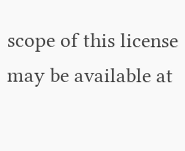scope of this license may be available at